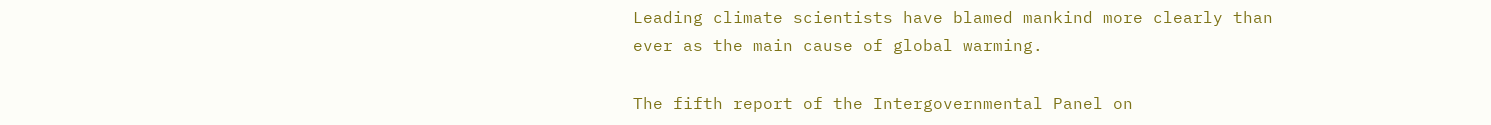Leading climate scientists have blamed mankind more clearly than ever as the main cause of global warming.

The fifth report of the Intergovernmental Panel on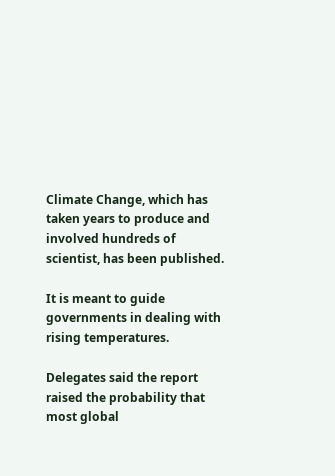Climate Change, which has taken years to produce and involved hundreds of scientist, has been published.

It is meant to guide governments in dealing with rising temperatures.

Delegates said the report raised the probability that most global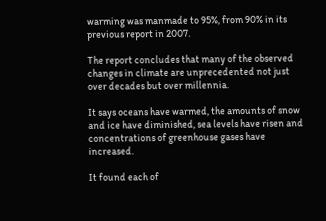warming was manmade to 95%, from 90% in its previous report in 2007.

The report concludes that many of the observed changes in climate are unprecedented not just over decades but over millennia.

It says oceans have warmed, the amounts of snow and ice have diminished, sea levels have risen and concentrations of greenhouse gases have increased.

It found each of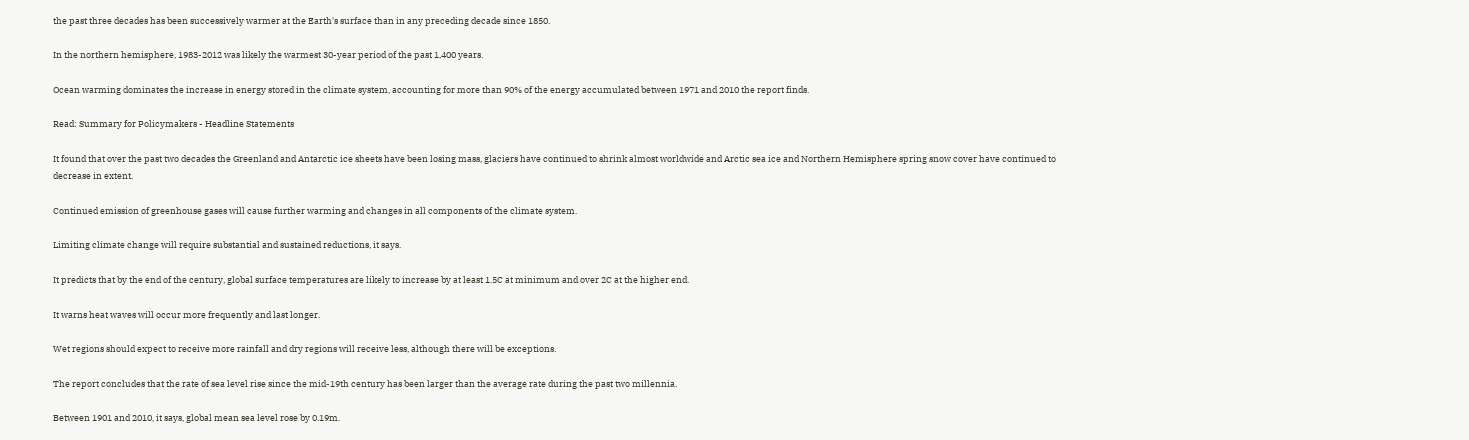the past three decades has been successively warmer at the Earth's surface than in any preceding decade since 1850.

In the northern hemisphere, 1983-2012 was likely the warmest 30-year period of the past 1,400 years.

Ocean warming dominates the increase in energy stored in the climate system, accounting for more than 90% of the energy accumulated between 1971 and 2010 the report finds.

Read: Summary for Policymakers - Headline Statements

It found that over the past two decades the Greenland and Antarctic ice sheets have been losing mass, glaciers have continued to shrink almost worldwide and Arctic sea ice and Northern Hemisphere spring snow cover have continued to decrease in extent.

Continued emission of greenhouse gases will cause further warming and changes in all components of the climate system.

Limiting climate change will require substantial and sustained reductions, it says.

It predicts that by the end of the century, global surface temperatures are likely to increase by at least 1.5C at minimum and over 2C at the higher end.

It warns heat waves will occur more frequently and last longer.

Wet regions should expect to receive more rainfall and dry regions will receive less, although there will be exceptions.

The report concludes that the rate of sea level rise since the mid-19th century has been larger than the average rate during the past two millennia.

Between 1901 and 2010, it says, global mean sea level rose by 0.19m.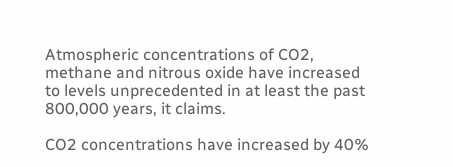Atmospheric concentrations of CO2, methane and nitrous oxide have increased to levels unprecedented in at least the past 800,000 years, it claims.

CO2 concentrations have increased by 40%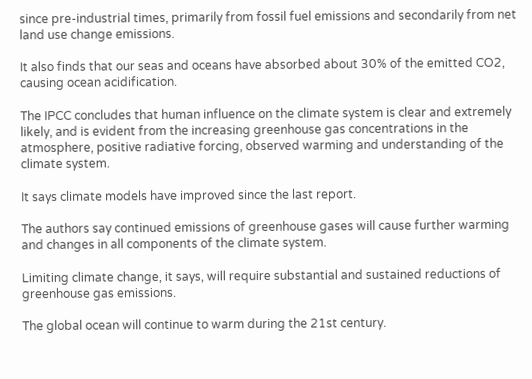since pre-industrial times, primarily from fossil fuel emissions and secondarily from net land use change emissions.

It also finds that our seas and oceans have absorbed about 30% of the emitted CO2, causing ocean acidification.

The IPCC concludes that human influence on the climate system is clear and extremely likely, and is evident from the increasing greenhouse gas concentrations in the atmosphere, positive radiative forcing, observed warming and understanding of the climate system.

It says climate models have improved since the last report.

The authors say continued emissions of greenhouse gases will cause further warming and changes in all components of the climate system.

Limiting climate change, it says, will require substantial and sustained reductions of greenhouse gas emissions.

The global ocean will continue to warm during the 21st century.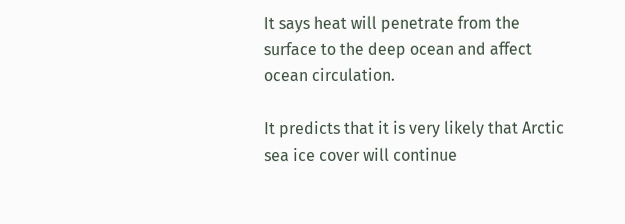It says heat will penetrate from the surface to the deep ocean and affect ocean circulation.

It predicts that it is very likely that Arctic sea ice cover will continue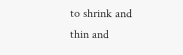to shrink and thin and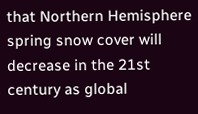that Northern Hemisphere spring snow cover will decrease in the 21st century as global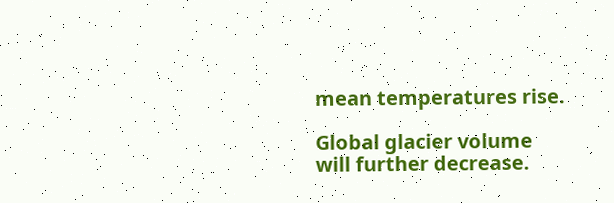mean temperatures rise.

Global glacier volume will further decrease.